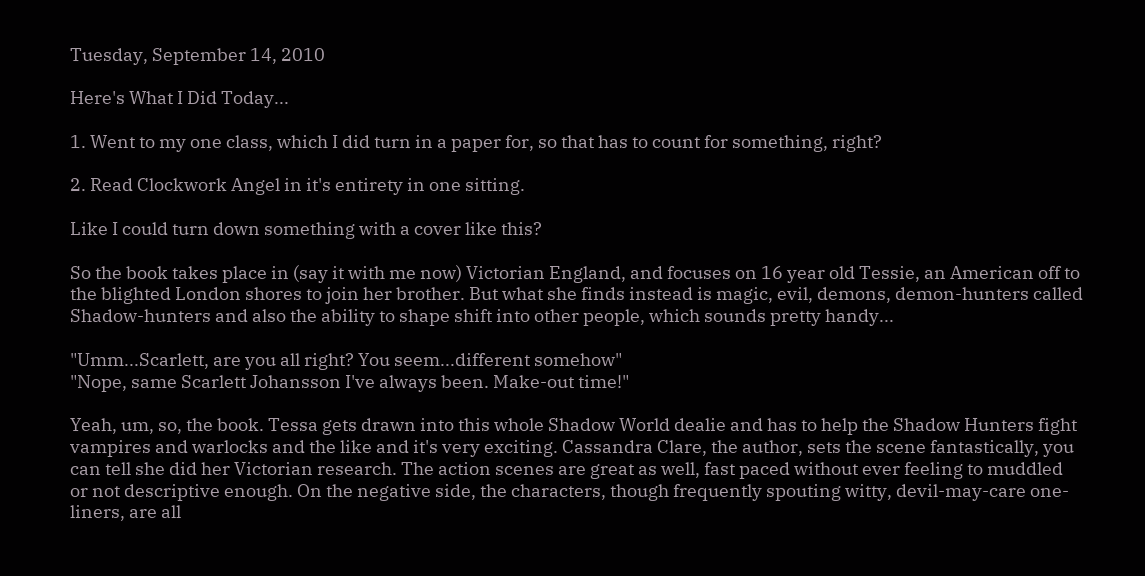Tuesday, September 14, 2010

Here's What I Did Today...

1. Went to my one class, which I did turn in a paper for, so that has to count for something, right?

2. Read Clockwork Angel in it's entirety in one sitting.

Like I could turn down something with a cover like this?

So the book takes place in (say it with me now) Victorian England, and focuses on 16 year old Tessie, an American off to the blighted London shores to join her brother. But what she finds instead is magic, evil, demons, demon-hunters called Shadow-hunters and also the ability to shape shift into other people, which sounds pretty handy...

"Umm...Scarlett, are you all right? You seem...different somehow"
"Nope, same Scarlett Johansson I've always been. Make-out time!"

Yeah, um, so, the book. Tessa gets drawn into this whole Shadow World dealie and has to help the Shadow Hunters fight vampires and warlocks and the like and it's very exciting. Cassandra Clare, the author, sets the scene fantastically, you can tell she did her Victorian research. The action scenes are great as well, fast paced without ever feeling to muddled or not descriptive enough. On the negative side, the characters, though frequently spouting witty, devil-may-care one-liners, are all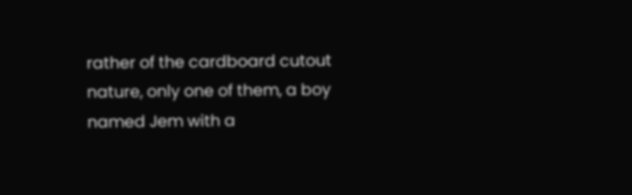rather of the cardboard cutout nature, only one of them, a boy named Jem with a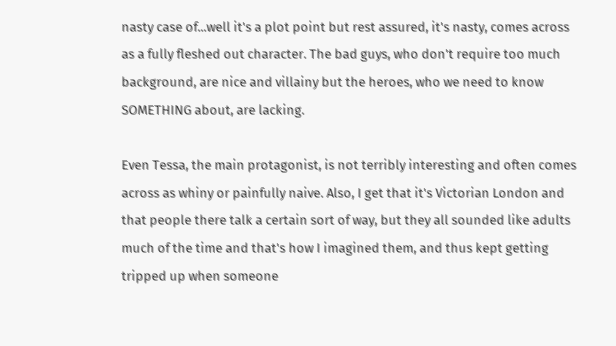nasty case of...well it's a plot point but rest assured, it's nasty, comes across as a fully fleshed out character. The bad guys, who don't require too much background, are nice and villainy but the heroes, who we need to know SOMETHING about, are lacking.

Even Tessa, the main protagonist, is not terribly interesting and often comes across as whiny or painfully naive. Also, I get that it's Victorian London and that people there talk a certain sort of way, but they all sounded like adults much of the time and that's how I imagined them, and thus kept getting tripped up when someone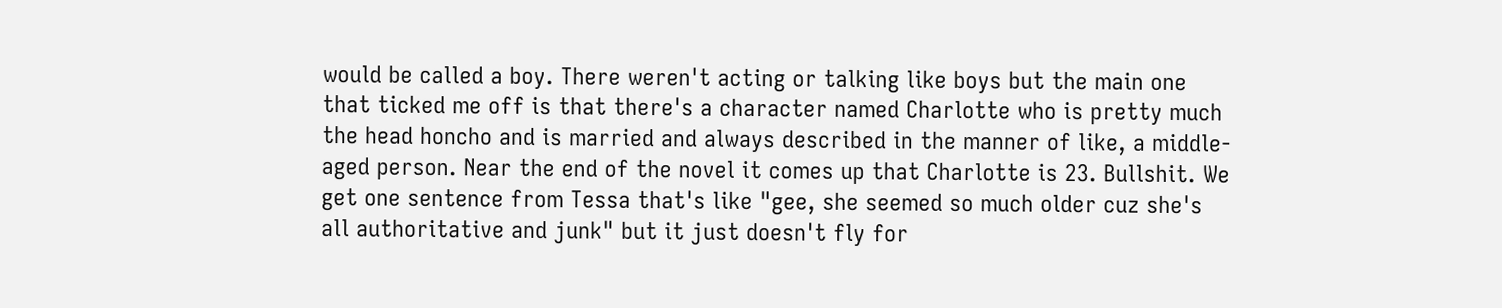would be called a boy. There weren't acting or talking like boys but the main one that ticked me off is that there's a character named Charlotte who is pretty much the head honcho and is married and always described in the manner of like, a middle-aged person. Near the end of the novel it comes up that Charlotte is 23. Bullshit. We get one sentence from Tessa that's like "gee, she seemed so much older cuz she's all authoritative and junk" but it just doesn't fly for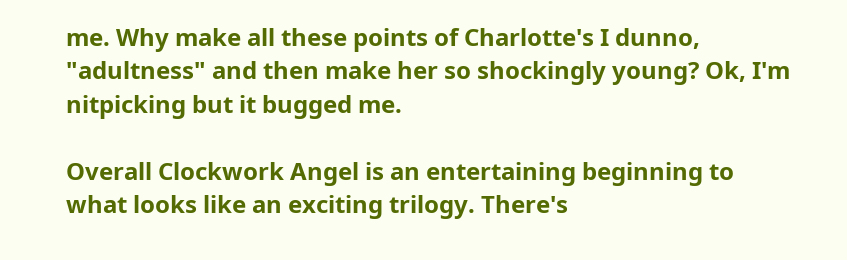me. Why make all these points of Charlotte's I dunno, "adultness" and then make her so shockingly young? Ok, I'm nitpicking but it bugged me.

Overall Clockwork Angel is an entertaining beginning to what looks like an exciting trilogy. There's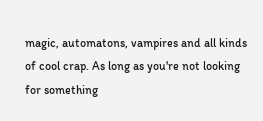magic, automatons, vampires and all kinds of cool crap. As long as you're not looking for something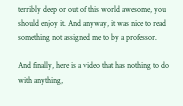terribly deep or out of this world awesome, you should enjoy it. And anyway, it was nice to read something not assigned me to by a professor.

And finally, here is a video that has nothing to do with anything,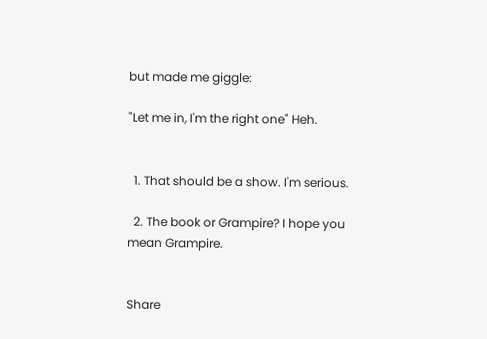but made me giggle:

"Let me in, I'm the right one" Heh.


  1. That should be a show. I'm serious.

  2. The book or Grampire? I hope you mean Grampire.


Share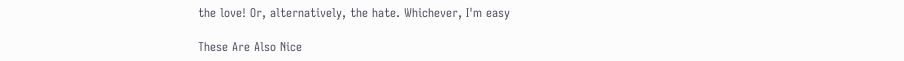the love! Or, alternatively, the hate. Whichever, I'm easy

These Are Also Nice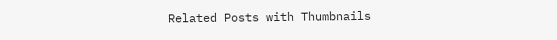Related Posts with Thumbnails